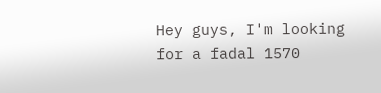Hey guys, I'm looking for a fadal 1570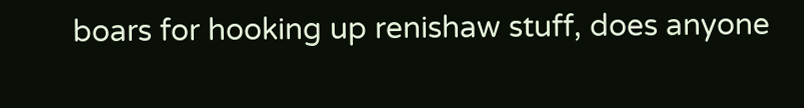boars for hooking up renishaw stuff, does anyone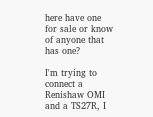here have one for sale or know of anyone that has one?

I'm trying to connect a Renishaw OMI and a TS27R, I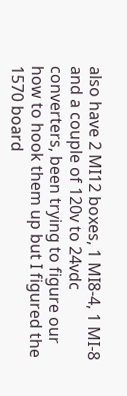also have 2 MI12 boxes, 1 MI8-4, 1 MI-8 and a couple of 120v to 24vdc converters, been trying to figure our how to hook them up but I figured the 1570 board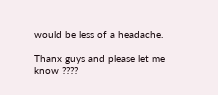would be less of a headache.

Thanx guys and please let me know ????